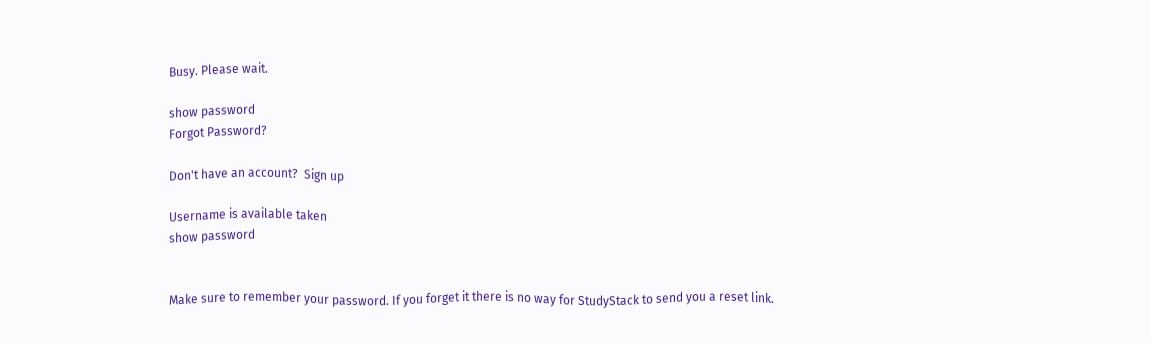Busy. Please wait.

show password
Forgot Password?

Don't have an account?  Sign up

Username is available taken
show password


Make sure to remember your password. If you forget it there is no way for StudyStack to send you a reset link.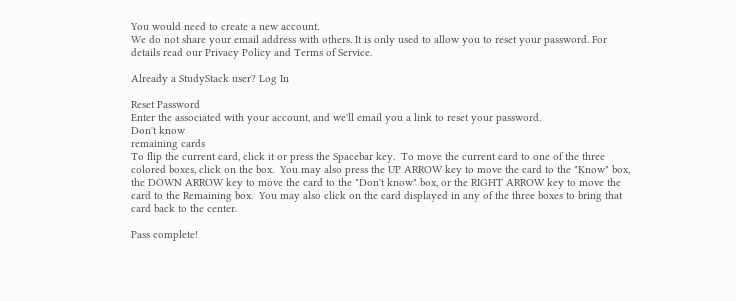You would need to create a new account.
We do not share your email address with others. It is only used to allow you to reset your password. For details read our Privacy Policy and Terms of Service.

Already a StudyStack user? Log In

Reset Password
Enter the associated with your account, and we'll email you a link to reset your password.
Don't know
remaining cards
To flip the current card, click it or press the Spacebar key.  To move the current card to one of the three colored boxes, click on the box.  You may also press the UP ARROW key to move the card to the "Know" box, the DOWN ARROW key to move the card to the "Don't know" box, or the RIGHT ARROW key to move the card to the Remaining box.  You may also click on the card displayed in any of the three boxes to bring that card back to the center.

Pass complete!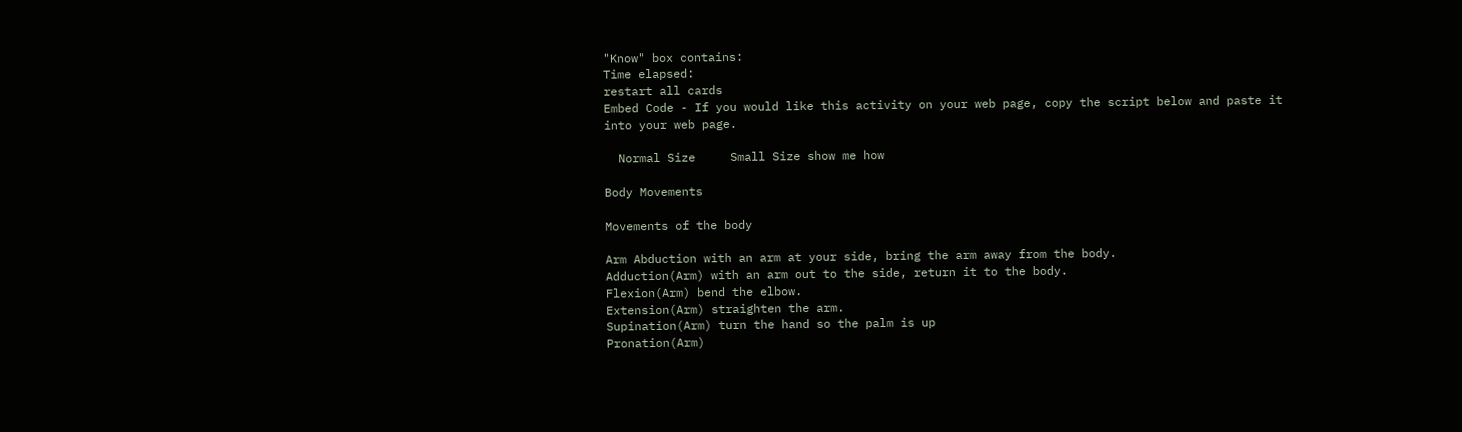"Know" box contains:
Time elapsed:
restart all cards
Embed Code - If you would like this activity on your web page, copy the script below and paste it into your web page.

  Normal Size     Small Size show me how

Body Movements

Movements of the body

Arm Abduction with an arm at your side, bring the arm away from the body.
Adduction(Arm) with an arm out to the side, return it to the body.
Flexion(Arm) bend the elbow.
Extension(Arm) straighten the arm.
Supination(Arm) turn the hand so the palm is up
Pronation(Arm)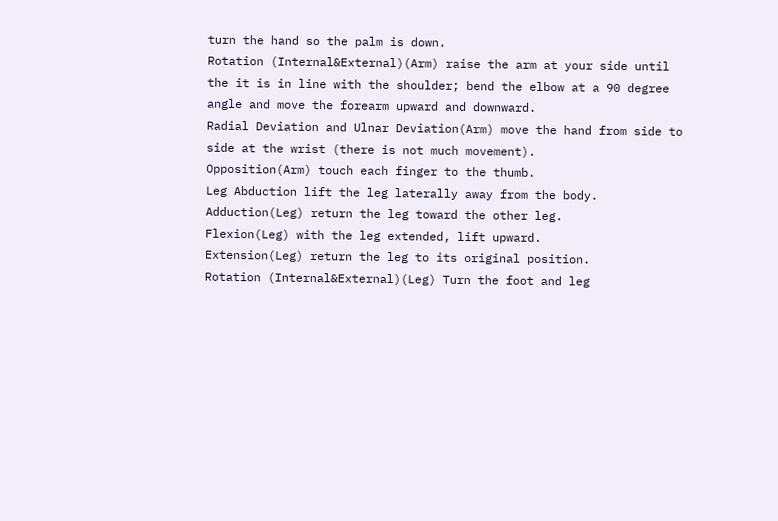turn the hand so the palm is down.
Rotation (Internal&External)(Arm) raise the arm at your side until the it is in line with the shoulder; bend the elbow at a 90 degree angle and move the forearm upward and downward.
Radial Deviation and Ulnar Deviation(Arm) move the hand from side to side at the wrist (there is not much movement).
Opposition(Arm) touch each finger to the thumb.
Leg Abduction lift the leg laterally away from the body.
Adduction(Leg) return the leg toward the other leg.
Flexion(Leg) with the leg extended, lift upward.
Extension(Leg) return the leg to its original position.
Rotation (Internal&External)(Leg) Turn the foot and leg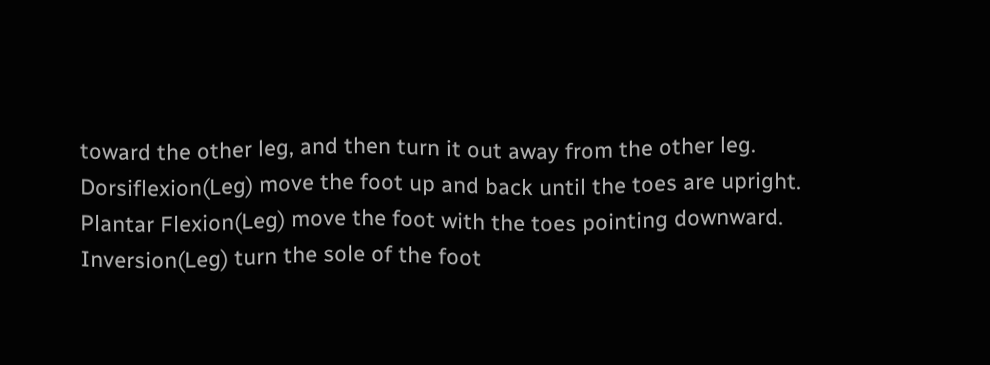toward the other leg, and then turn it out away from the other leg.
Dorsiflexion(Leg) move the foot up and back until the toes are upright.
Plantar Flexion(Leg) move the foot with the toes pointing downward.
Inversion(Leg) turn the sole of the foot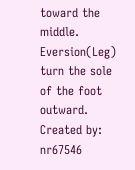toward the middle.
Eversion(Leg) turn the sole of the foot outward.
Created by: nr67546